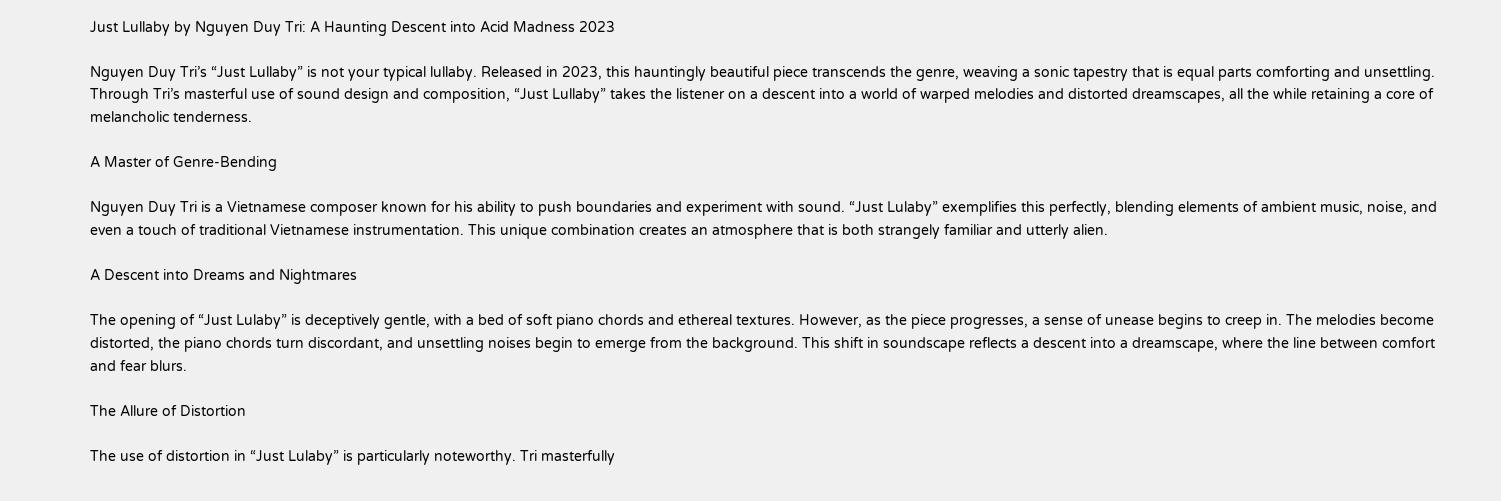Just Lullaby by Nguyen Duy Tri: A Haunting Descent into Acid Madness 2023

Nguyen Duy Tri’s “Just Lullaby” is not your typical lullaby. Released in 2023, this hauntingly beautiful piece transcends the genre, weaving a sonic tapestry that is equal parts comforting and unsettling. Through Tri’s masterful use of sound design and composition, “Just Lullaby” takes the listener on a descent into a world of warped melodies and distorted dreamscapes, all the while retaining a core of melancholic tenderness.

A Master of Genre-Bending

Nguyen Duy Tri is a Vietnamese composer known for his ability to push boundaries and experiment with sound. “Just Lulaby” exemplifies this perfectly, blending elements of ambient music, noise, and even a touch of traditional Vietnamese instrumentation. This unique combination creates an atmosphere that is both strangely familiar and utterly alien.

A Descent into Dreams and Nightmares

The opening of “Just Lulaby” is deceptively gentle, with a bed of soft piano chords and ethereal textures. However, as the piece progresses, a sense of unease begins to creep in. The melodies become distorted, the piano chords turn discordant, and unsettling noises begin to emerge from the background. This shift in soundscape reflects a descent into a dreamscape, where the line between comfort and fear blurs.

The Allure of Distortion

The use of distortion in “Just Lulaby” is particularly noteworthy. Tri masterfully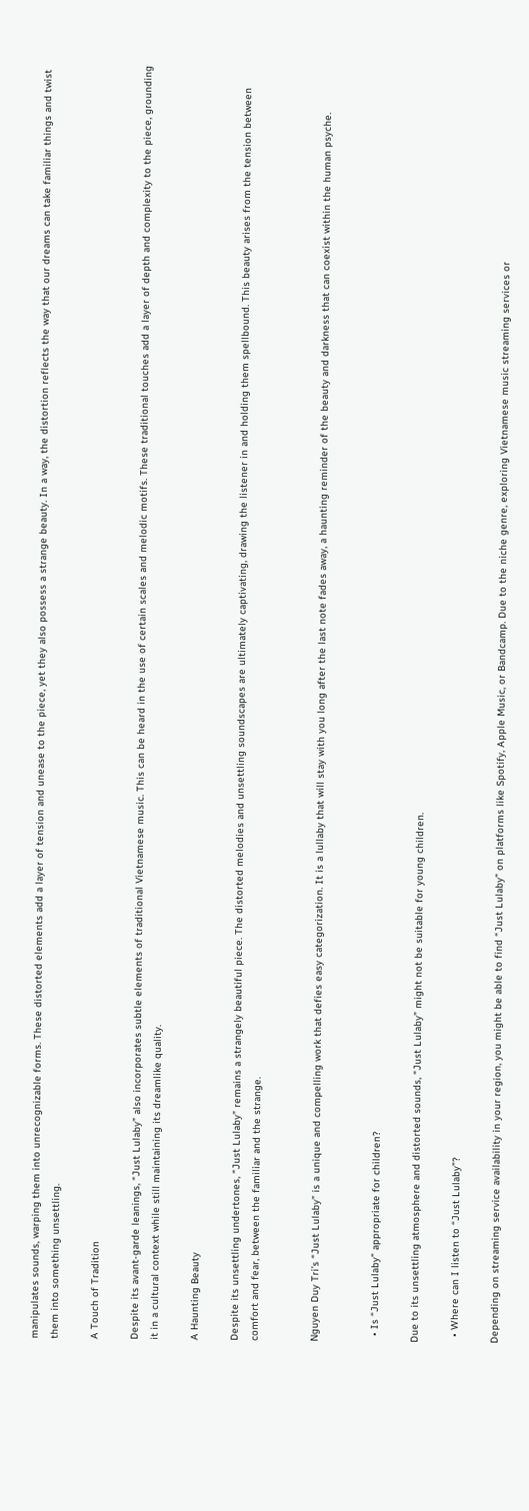manipulates sounds, warping them into unrecognizable forms. These distorted elements add a layer of tension and unease to the piece, yet they also possess a strange beauty. In a way, the distortion reflects the way that our dreams can take familiar things and twist them into something unsettling.

A Touch of Tradition

Despite its avant-garde leanings, “Just Lulaby” also incorporates subtle elements of traditional Vietnamese music. This can be heard in the use of certain scales and melodic motifs. These traditional touches add a layer of depth and complexity to the piece, grounding it in a cultural context while still maintaining its dreamlike quality.

A Haunting Beauty

Despite its unsettling undertones, “Just Lulaby” remains a strangely beautiful piece. The distorted melodies and unsettling soundscapes are ultimately captivating, drawing the listener in and holding them spellbound. This beauty arises from the tension between comfort and fear, between the familiar and the strange.


Nguyen Duy Tri’s “Just Lulaby” is a unique and compelling work that defies easy categorization. It is a lullaby that will stay with you long after the last note fades away, a haunting reminder of the beauty and darkness that can coexist within the human psyche.


  • Is “Just Lulaby” appropriate for children?

Due to its unsettling atmosphere and distorted sounds, “Just Lulaby” might not be suitable for young children.

  • Where can I listen to “Just Lulaby”?

Depending on streaming service availability in your region, you might be able to find “Just Lulaby” on platforms like Spotify, Apple Music, or Bandcamp. Due to the niche genre, exploring Vietnamese music streaming services or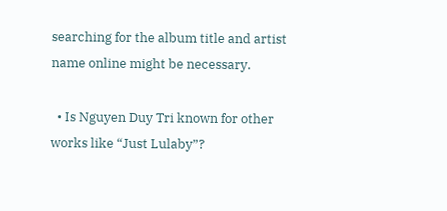searching for the album title and artist name online might be necessary.

  • Is Nguyen Duy Tri known for other works like “Just Lulaby”?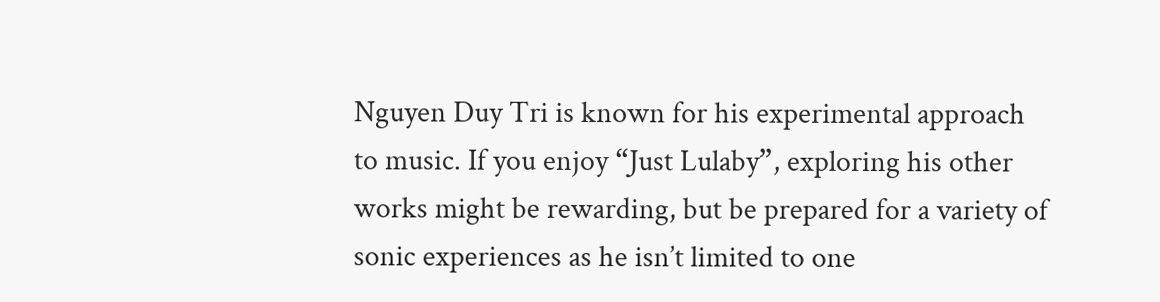Nguyen Duy Tri is known for his experimental approach to music. If you enjoy “Just Lulaby”, exploring his other works might be rewarding, but be prepared for a variety of sonic experiences as he isn’t limited to one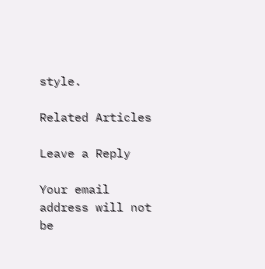style.

Related Articles

Leave a Reply

Your email address will not be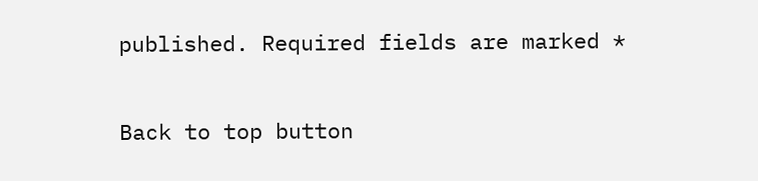published. Required fields are marked *

Back to top button